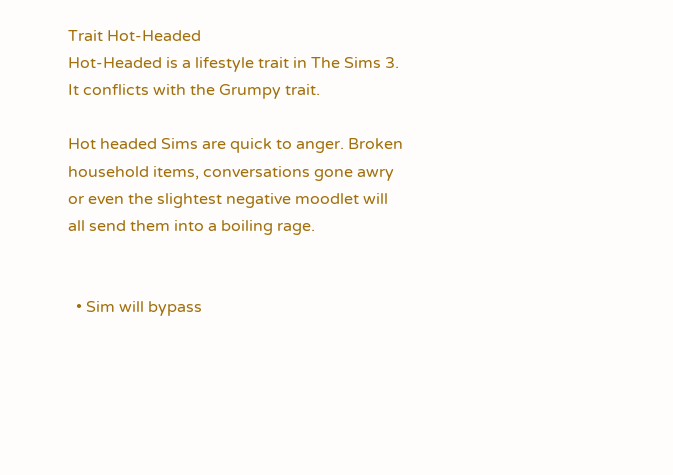Trait Hot-Headed
Hot-Headed is a lifestyle trait in The Sims 3. It conflicts with the Grumpy trait.

Hot headed Sims are quick to anger. Broken household items, conversations gone awry or even the slightest negative moodlet will all send them into a boiling rage.


  • Sim will bypass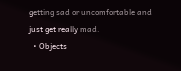getting sad or uncomfortable and just get really mad.
  • Objects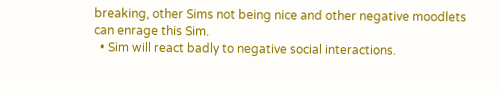breaking, other Sims not being nice and other negative moodlets can enrage this Sim.
  • Sim will react badly to negative social interactions.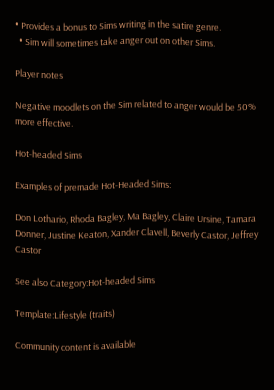• Provides a bonus to Sims writing in the satire genre.
  • Sim will sometimes take anger out on other Sims.

Player notes

Negative moodlets on the Sim related to anger would be 50% more effective.

Hot-headed Sims

Examples of premade Hot-Headed Sims:

Don Lothario, Rhoda Bagley, Ma Bagley, Claire Ursine, Tamara Donner, Justine Keaton, Xander Clavell, Beverly Castor, Jeffrey Castor

See also Category:Hot-headed Sims

Template:Lifestyle (traits)

Community content is available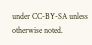under CC-BY-SA unless otherwise noted.